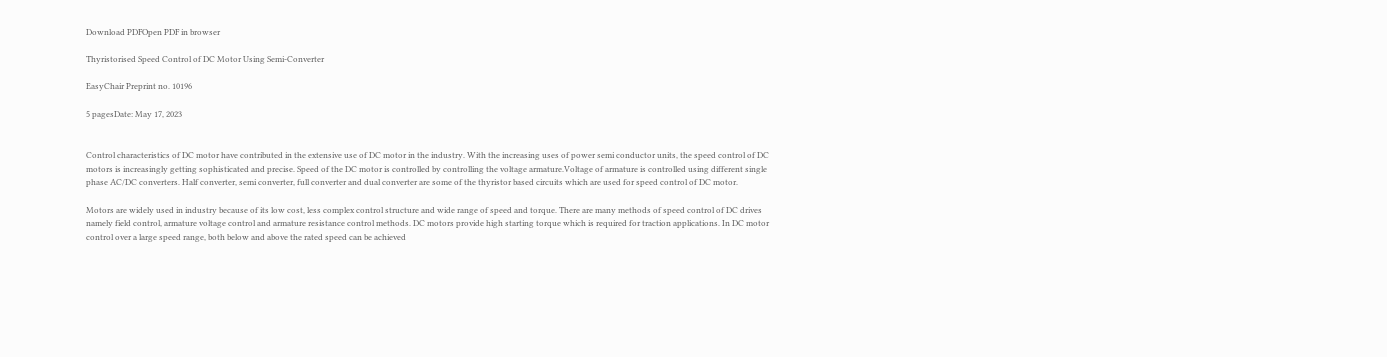Download PDFOpen PDF in browser

Thyristorised Speed Control of DC Motor Using Semi-Converter

EasyChair Preprint no. 10196

5 pagesDate: May 17, 2023


Control characteristics of DC motor have contributed in the extensive use of DC motor in the industry. With the increasing uses of power semi conductor units, the speed control of DC motors is increasingly getting sophisticated and precise. Speed of the DC motor is controlled by controlling the voltage armature.Voltage of armature is controlled using different single phase AC/DC converters. Half converter, semi converter, full converter and dual converter are some of the thyristor based circuits which are used for speed control of DC motor.

Motors are widely used in industry because of its low cost, less complex control structure and wide range of speed and torque. There are many methods of speed control of DC drives namely field control, armature voltage control and armature resistance control methods. DC motors provide high starting torque which is required for traction applications. In DC motor control over a large speed range, both below and above the rated speed can be achieved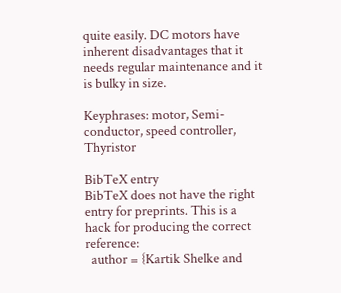quite easily. DC motors have inherent disadvantages that it needs regular maintenance and it is bulky in size.

Keyphrases: motor, Semi-conductor, speed controller, Thyristor

BibTeX entry
BibTeX does not have the right entry for preprints. This is a hack for producing the correct reference:
  author = {Kartik Shelke and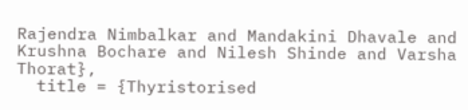Rajendra Nimbalkar and Mandakini Dhavale and Krushna Bochare and Nilesh Shinde and Varsha Thorat},
  title = {Thyristorised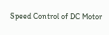Speed Control of DC Motor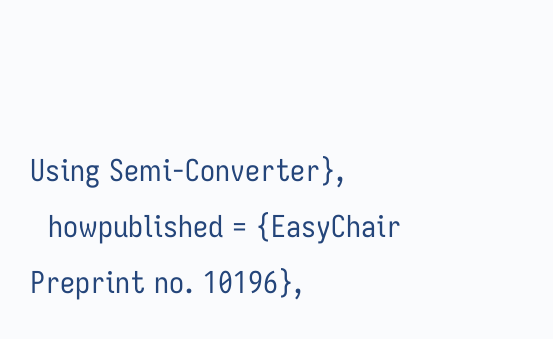Using Semi-Converter},
  howpublished = {EasyChair Preprint no. 10196},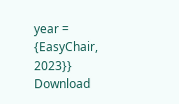year = {EasyChair, 2023}}
Download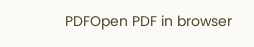PDFOpen PDF in browser